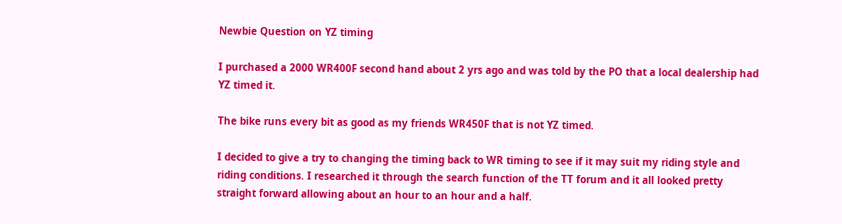Newbie Question on YZ timing

I purchased a 2000 WR400F second hand about 2 yrs ago and was told by the PO that a local dealership had YZ timed it.

The bike runs every bit as good as my friends WR450F that is not YZ timed.

I decided to give a try to changing the timing back to WR timing to see if it may suit my riding style and riding conditions. I researched it through the search function of the TT forum and it all looked pretty straight forward allowing about an hour to an hour and a half.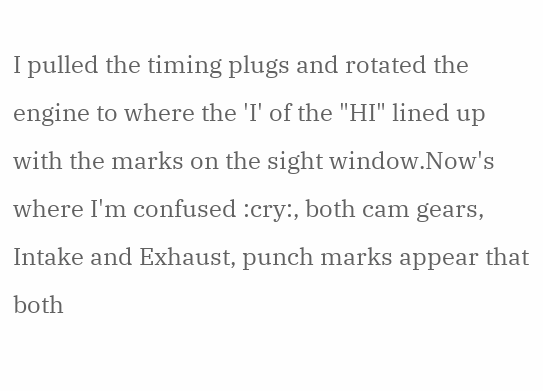I pulled the timing plugs and rotated the engine to where the 'I' of the "HI" lined up with the marks on the sight window.Now's where I'm confused :cry:, both cam gears, Intake and Exhaust, punch marks appear that both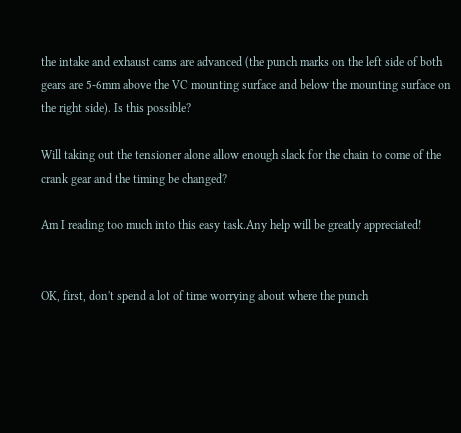the intake and exhaust cams are advanced (the punch marks on the left side of both gears are 5-6mm above the VC mounting surface and below the mounting surface on the right side). Is this possible?

Will taking out the tensioner alone allow enough slack for the chain to come of the crank gear and the timing be changed?

Am I reading too much into this easy task.Any help will be greatly appreciated!


OK, first, don't spend a lot of time worrying about where the punch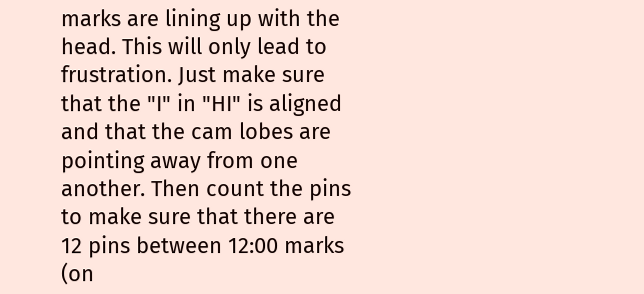marks are lining up with the head. This will only lead to frustration. Just make sure that the "I" in "HI" is aligned and that the cam lobes are pointing away from one another. Then count the pins to make sure that there are 12 pins between 12:00 marks (on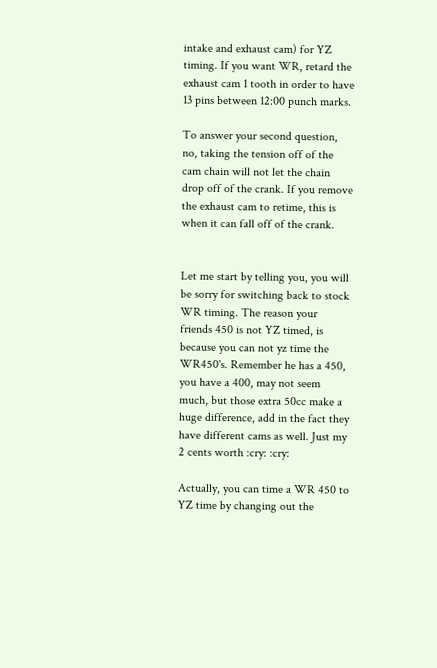intake and exhaust cam) for YZ timing. If you want WR, retard the exhaust cam 1 tooth in order to have 13 pins between 12:00 punch marks.

To answer your second question, no, taking the tension off of the cam chain will not let the chain drop off of the crank. If you remove the exhaust cam to retime, this is when it can fall off of the crank.


Let me start by telling you, you will be sorry for switching back to stock WR timing. The reason your friends 450 is not YZ timed, is because you can not yz time the WR450's. Remember he has a 450, you have a 400, may not seem much, but those extra 50cc make a huge difference, add in the fact they have different cams as well. Just my 2 cents worth :cry: :cry:

Actually, you can time a WR 450 to YZ time by changing out the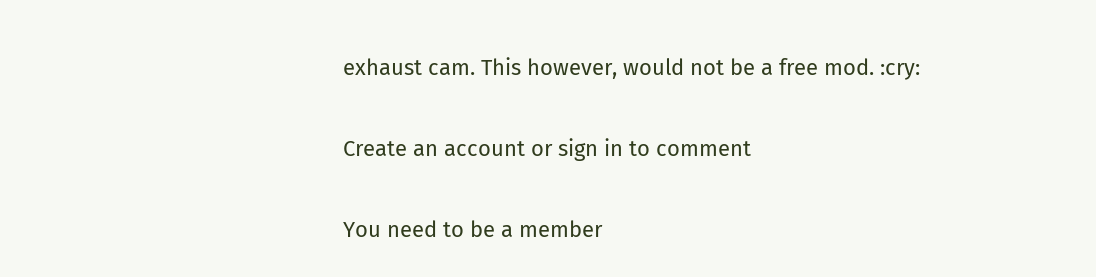exhaust cam. This however, would not be a free mod. :cry:

Create an account or sign in to comment

You need to be a member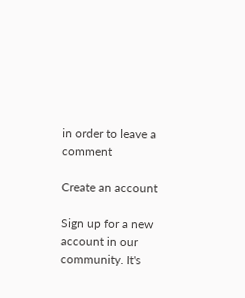in order to leave a comment

Create an account

Sign up for a new account in our community. It's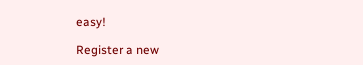easy!

Register a new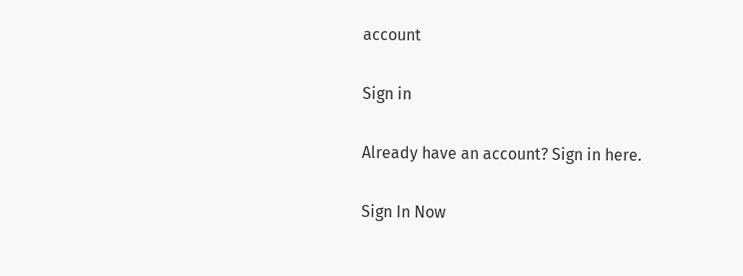account

Sign in

Already have an account? Sign in here.

Sign In Now